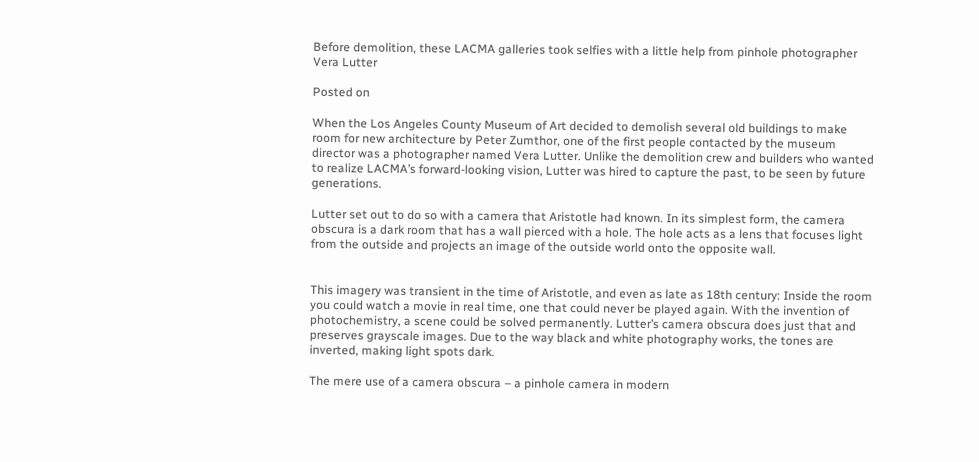Before demolition, these LACMA galleries took selfies with a little help from pinhole photographer Vera Lutter

Posted on

When the Los Angeles County Museum of Art decided to demolish several old buildings to make room for new architecture by Peter Zumthor, one of the first people contacted by the museum director was a photographer named Vera Lutter. Unlike the demolition crew and builders who wanted to realize LACMA’s forward-looking vision, Lutter was hired to capture the past, to be seen by future generations.

Lutter set out to do so with a camera that Aristotle had known. In its simplest form, the camera obscura is a dark room that has a wall pierced with a hole. The hole acts as a lens that focuses light from the outside and projects an image of the outside world onto the opposite wall.


This imagery was transient in the time of Aristotle, and even as late as 18th century: Inside the room you could watch a movie in real time, one that could never be played again. With the invention of photochemistry, a scene could be solved permanently. Lutter’s camera obscura does just that and preserves grayscale images. Due to the way black and white photography works, the tones are inverted, making light spots dark.

The mere use of a camera obscura – a pinhole camera in modern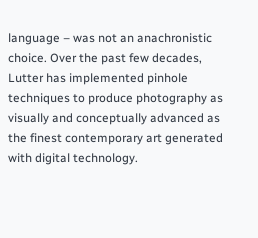language – was not an anachronistic choice. Over the past few decades, Lutter has implemented pinhole techniques to produce photography as visually and conceptually advanced as the finest contemporary art generated with digital technology.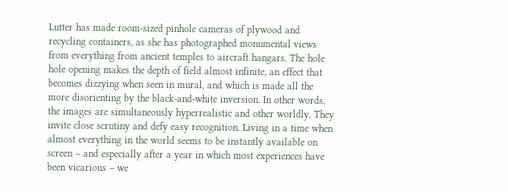Lutter has made room-sized pinhole cameras of plywood and recycling containers, as she has photographed monumental views from everything from ancient temples to aircraft hangars. The hole hole opening makes the depth of field almost infinite, an effect that becomes dizzying when seen in mural, and which is made all the more disorienting by the black-and-white inversion. In other words, the images are simultaneously hyperrealistic and other worldly. They invite close scrutiny and defy easy recognition. Living in a time when almost everything in the world seems to be instantly available on screen – and especially after a year in which most experiences have been vicarious – we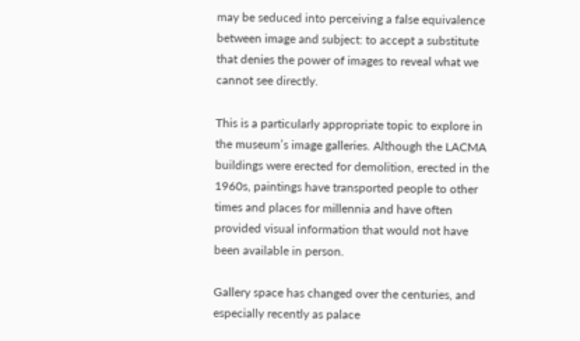may be seduced into perceiving a false equivalence between image and subject: to accept a substitute that denies the power of images to reveal what we cannot see directly.

This is a particularly appropriate topic to explore in the museum’s image galleries. Although the LACMA buildings were erected for demolition, erected in the 1960s, paintings have transported people to other times and places for millennia and have often provided visual information that would not have been available in person.

Gallery space has changed over the centuries, and especially recently as palace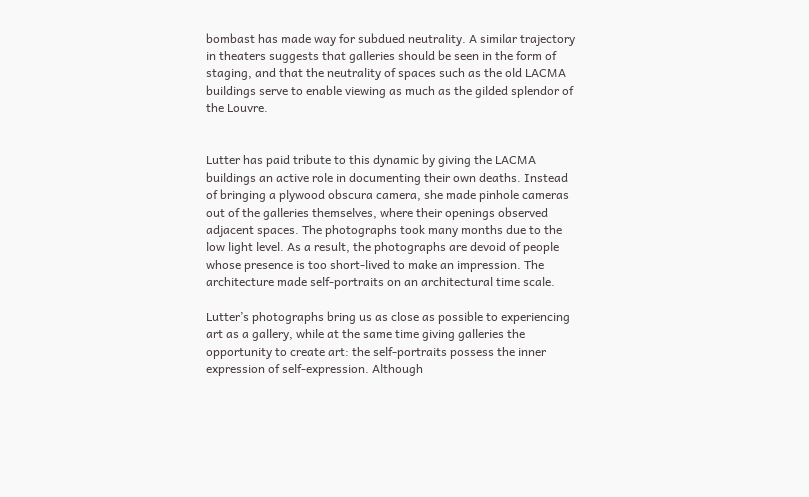bombast has made way for subdued neutrality. A similar trajectory in theaters suggests that galleries should be seen in the form of staging, and that the neutrality of spaces such as the old LACMA buildings serve to enable viewing as much as the gilded splendor of the Louvre.


Lutter has paid tribute to this dynamic by giving the LACMA buildings an active role in documenting their own deaths. Instead of bringing a plywood obscura camera, she made pinhole cameras out of the galleries themselves, where their openings observed adjacent spaces. The photographs took many months due to the low light level. As a result, the photographs are devoid of people whose presence is too short-lived to make an impression. The architecture made self-portraits on an architectural time scale.

Lutter’s photographs bring us as close as possible to experiencing art as a gallery, while at the same time giving galleries the opportunity to create art: the self-portraits possess the inner expression of self-expression. Although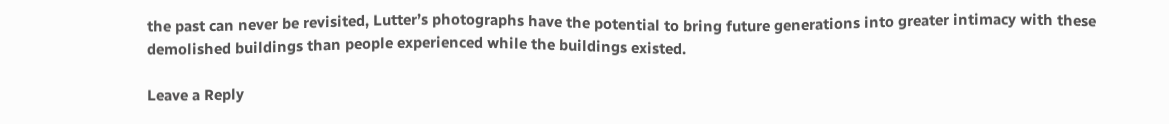the past can never be revisited, Lutter’s photographs have the potential to bring future generations into greater intimacy with these demolished buildings than people experienced while the buildings existed.

Leave a Reply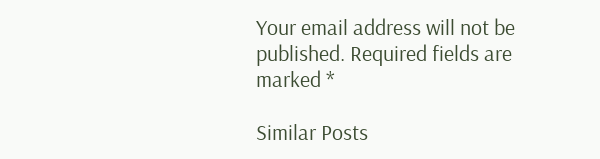Your email address will not be published. Required fields are marked *

Similar Posts